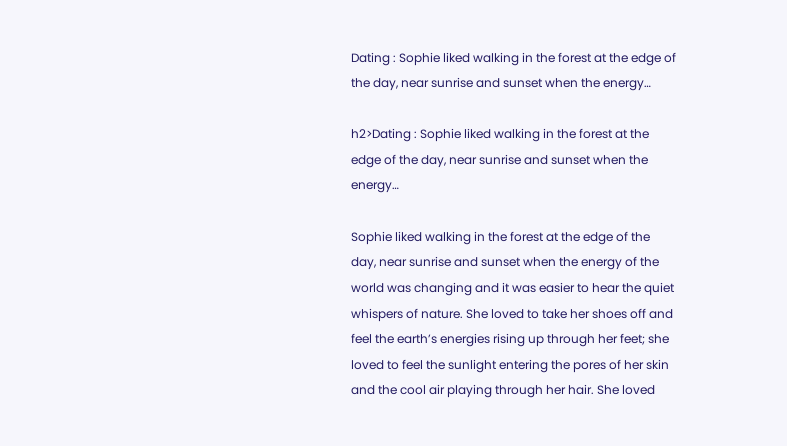Dating : Sophie liked walking in the forest at the edge of the day, near sunrise and sunset when the energy…

h2>Dating : Sophie liked walking in the forest at the edge of the day, near sunrise and sunset when the energy…

Sophie liked walking in the forest at the edge of the day, near sunrise and sunset when the energy of the world was changing and it was easier to hear the quiet whispers of nature. She loved to take her shoes off and feel the earth’s energies rising up through her feet; she loved to feel the sunlight entering the pores of her skin and the cool air playing through her hair. She loved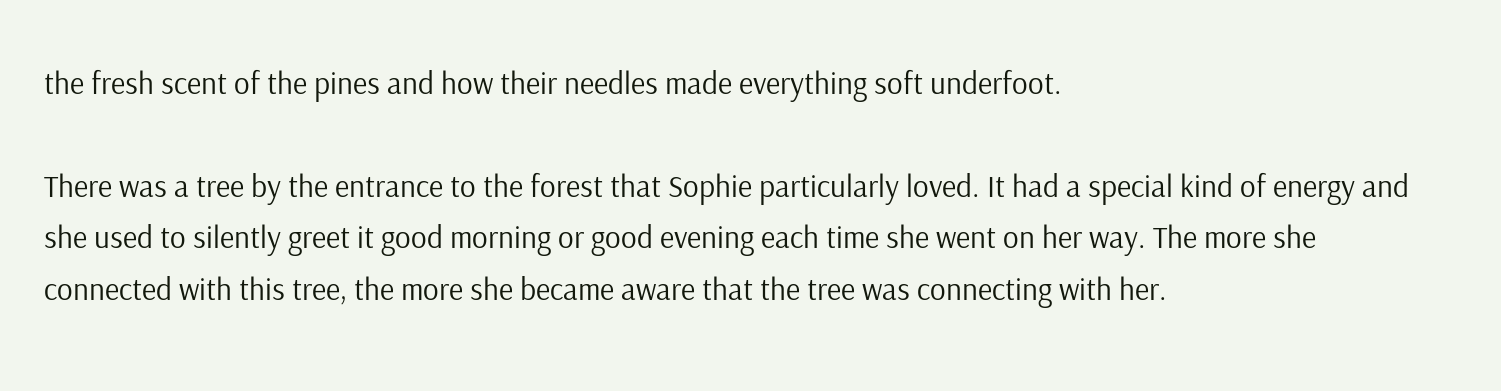the fresh scent of the pines and how their needles made everything soft underfoot.

There was a tree by the entrance to the forest that Sophie particularly loved. It had a special kind of energy and she used to silently greet it good morning or good evening each time she went on her way. The more she connected with this tree, the more she became aware that the tree was connecting with her.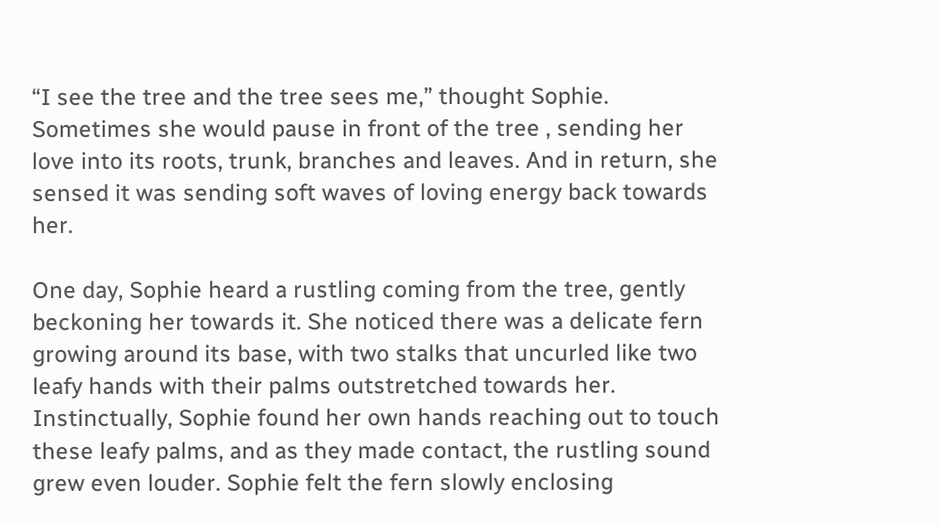“I see the tree and the tree sees me,” thought Sophie. Sometimes she would pause in front of the tree , sending her love into its roots, trunk, branches and leaves. And in return, she sensed it was sending soft waves of loving energy back towards her.

One day, Sophie heard a rustling coming from the tree, gently beckoning her towards it. She noticed there was a delicate fern growing around its base, with two stalks that uncurled like two leafy hands with their palms outstretched towards her. Instinctually, Sophie found her own hands reaching out to touch these leafy palms, and as they made contact, the rustling sound grew even louder. Sophie felt the fern slowly enclosing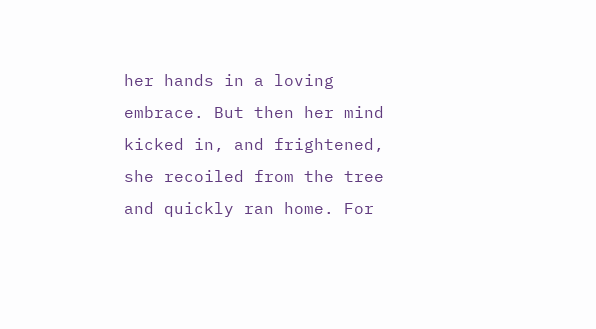her hands in a loving embrace. But then her mind kicked in, and frightened, she recoiled from the tree and quickly ran home. For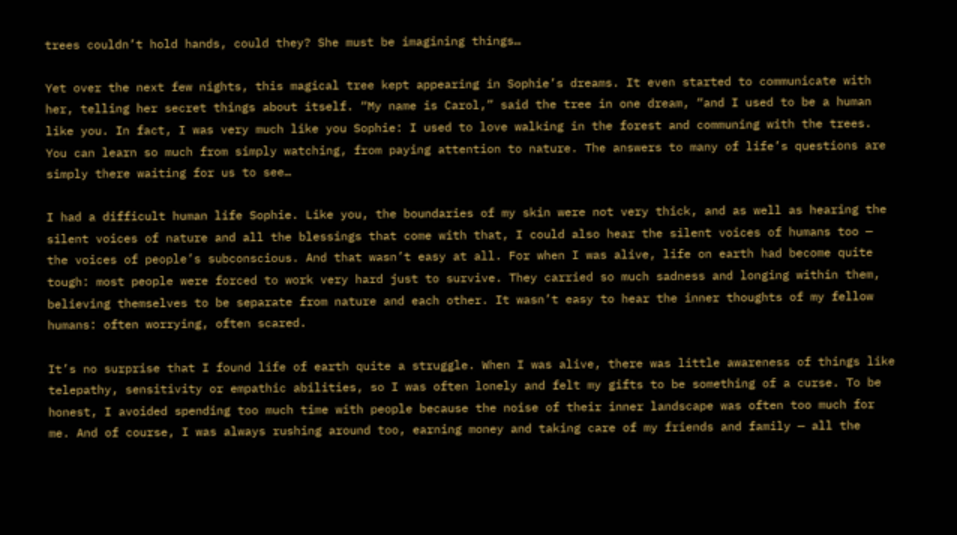trees couldn’t hold hands, could they? She must be imagining things…

Yet over the next few nights, this magical tree kept appearing in Sophie’s dreams. It even started to communicate with her, telling her secret things about itself. “My name is Carol,” said the tree in one dream, “and I used to be a human like you. In fact, I was very much like you Sophie: I used to love walking in the forest and communing with the trees. You can learn so much from simply watching, from paying attention to nature. The answers to many of life’s questions are simply there waiting for us to see…

I had a difficult human life Sophie. Like you, the boundaries of my skin were not very thick, and as well as hearing the silent voices of nature and all the blessings that come with that, I could also hear the silent voices of humans too — the voices of people’s subconscious. And that wasn’t easy at all. For when I was alive, life on earth had become quite tough: most people were forced to work very hard just to survive. They carried so much sadness and longing within them, believing themselves to be separate from nature and each other. It wasn’t easy to hear the inner thoughts of my fellow humans: often worrying, often scared.

It’s no surprise that I found life of earth quite a struggle. When I was alive, there was little awareness of things like telepathy, sensitivity or empathic abilities, so I was often lonely and felt my gifts to be something of a curse. To be honest, I avoided spending too much time with people because the noise of their inner landscape was often too much for me. And of course, I was always rushing around too, earning money and taking care of my friends and family — all the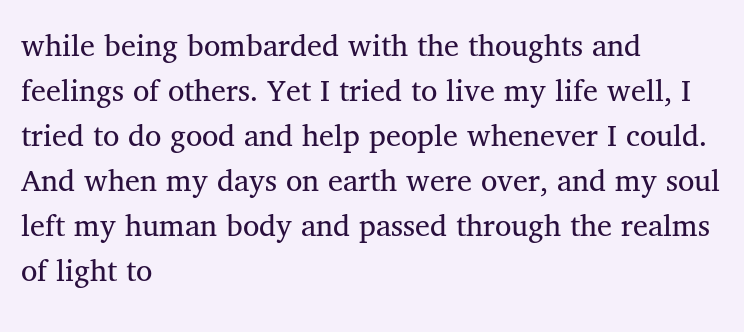while being bombarded with the thoughts and feelings of others. Yet I tried to live my life well, I tried to do good and help people whenever I could. And when my days on earth were over, and my soul left my human body and passed through the realms of light to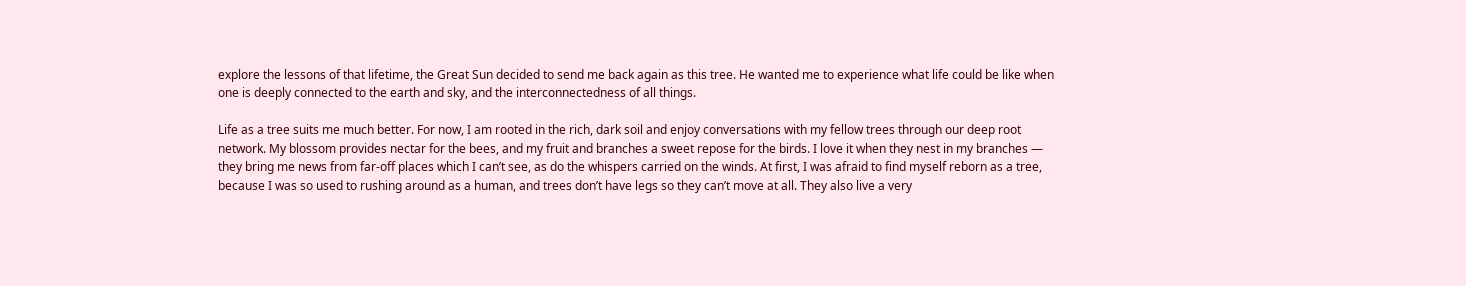explore the lessons of that lifetime, the Great Sun decided to send me back again as this tree. He wanted me to experience what life could be like when one is deeply connected to the earth and sky, and the interconnectedness of all things.

Life as a tree suits me much better. For now, I am rooted in the rich, dark soil and enjoy conversations with my fellow trees through our deep root network. My blossom provides nectar for the bees, and my fruit and branches a sweet repose for the birds. I love it when they nest in my branches — they bring me news from far-off places which I can’t see, as do the whispers carried on the winds. At first, I was afraid to find myself reborn as a tree, because I was so used to rushing around as a human, and trees don’t have legs so they can’t move at all. They also live a very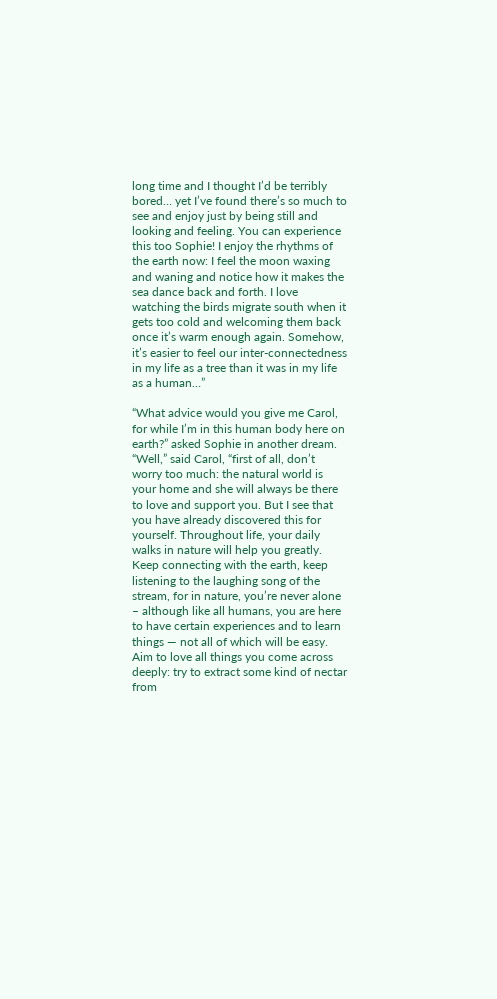long time and I thought I’d be terribly bored… yet I’ve found there’s so much to see and enjoy just by being still and looking and feeling. You can experience this too Sophie! I enjoy the rhythms of the earth now: I feel the moon waxing and waning and notice how it makes the sea dance back and forth. I love watching the birds migrate south when it gets too cold and welcoming them back once it’s warm enough again. Somehow, it’s easier to feel our inter-connectedness in my life as a tree than it was in my life as a human…”

“What advice would you give me Carol, for while I’m in this human body here on earth?” asked Sophie in another dream. “Well,” said Carol, “first of all, don’t worry too much: the natural world is your home and she will always be there to love and support you. But I see that you have already discovered this for yourself. Throughout life, your daily walks in nature will help you greatly. Keep connecting with the earth, keep listening to the laughing song of the stream, for in nature, you’re never alone – although like all humans, you are here to have certain experiences and to learn things — not all of which will be easy. Aim to love all things you come across deeply: try to extract some kind of nectar from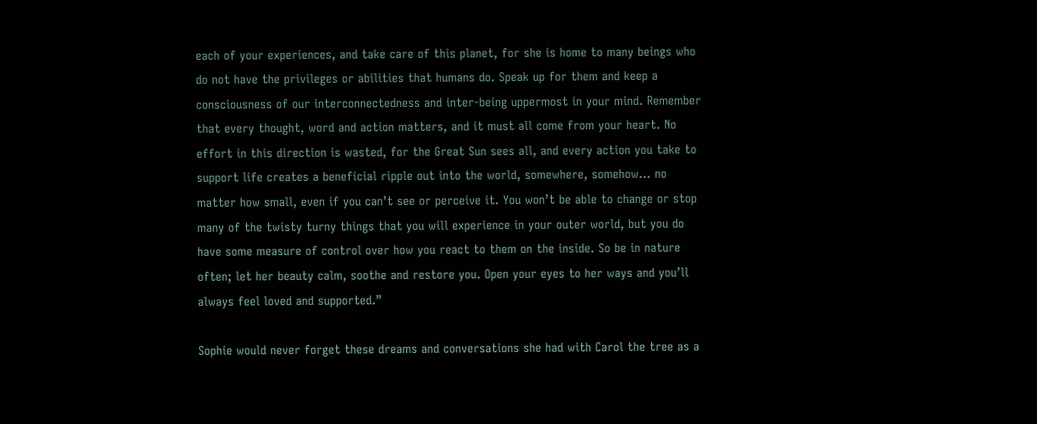each of your experiences, and take care of this planet, for she is home to many beings who do not have the privileges or abilities that humans do. Speak up for them and keep a consciousness of our interconnectedness and inter-being uppermost in your mind. Remember that every thought, word and action matters, and it must all come from your heart. No effort in this direction is wasted, for the Great Sun sees all, and every action you take to support life creates a beneficial ripple out into the world, somewhere, somehow… no matter how small, even if you can’t see or perceive it. You won’t be able to change or stop many of the twisty turny things that you will experience in your outer world, but you do have some measure of control over how you react to them on the inside. So be in nature often; let her beauty calm, soothe and restore you. Open your eyes to her ways and you’ll always feel loved and supported.”

Sophie would never forget these dreams and conversations she had with Carol the tree as a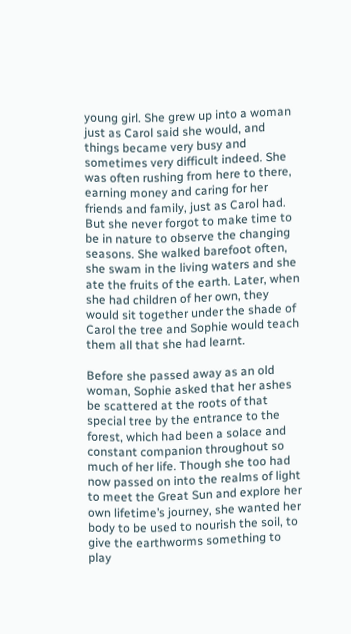young girl. She grew up into a woman just as Carol said she would, and things became very busy and sometimes very difficult indeed. She was often rushing from here to there, earning money and caring for her friends and family, just as Carol had. But she never forgot to make time to be in nature to observe the changing seasons. She walked barefoot often, she swam in the living waters and she ate the fruits of the earth. Later, when she had children of her own, they would sit together under the shade of Carol the tree and Sophie would teach them all that she had learnt.

Before she passed away as an old woman, Sophie asked that her ashes be scattered at the roots of that special tree by the entrance to the forest, which had been a solace and constant companion throughout so much of her life. Though she too had now passed on into the realms of light to meet the Great Sun and explore her own lifetime’s journey, she wanted her body to be used to nourish the soil, to give the earthworms something to play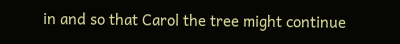in and so that Carol the tree might continue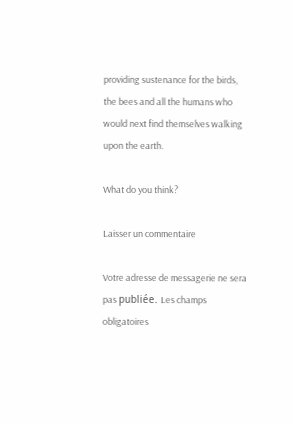providing sustenance for the birds, the bees and all the humans who would next find themselves walking upon the earth.

What do you think?

Laisser un commentaire

Votre adresse de messagerie ne sera pas publiée. Les champs obligatoires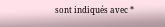sont indiqués avec *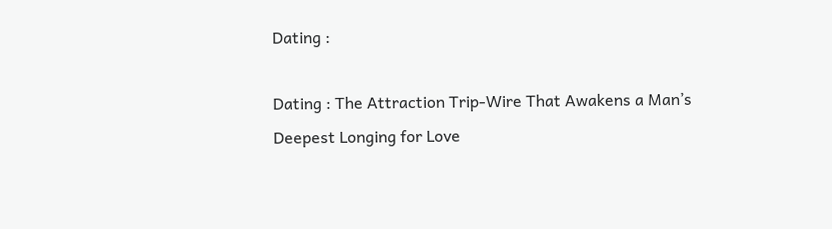Dating :

Dating : The Attraction Trip-Wire That Awakens a Man’s Deepest Longing for Love